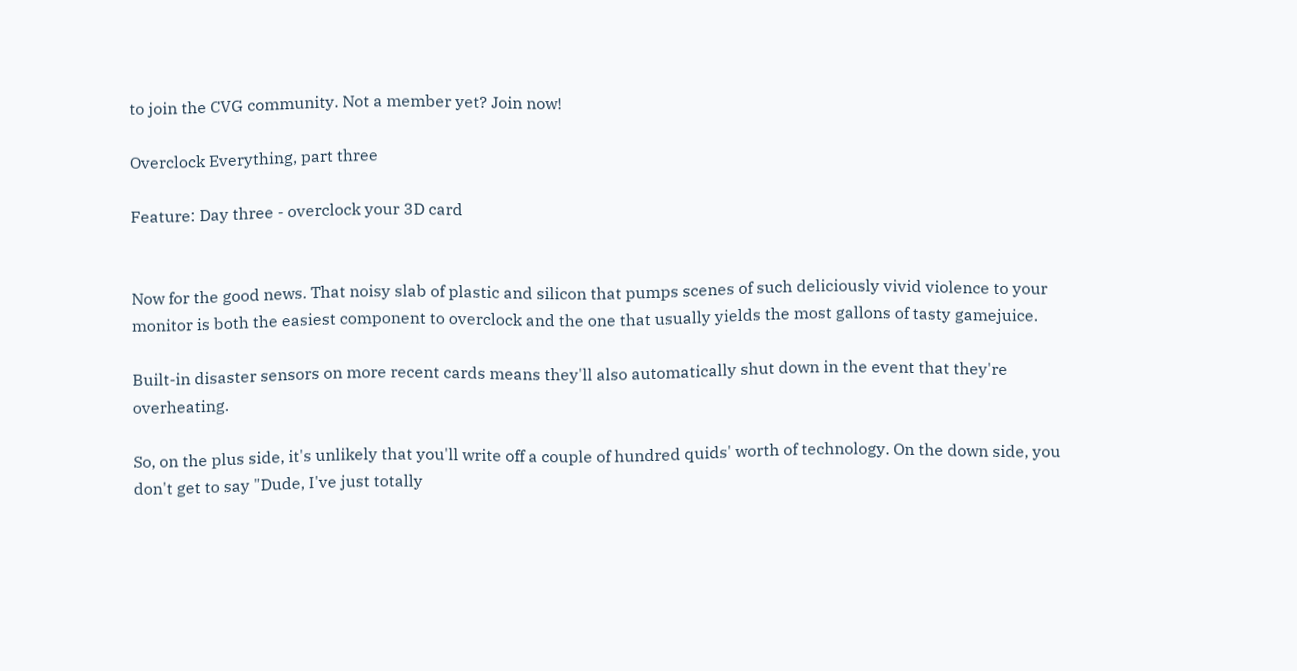to join the CVG community. Not a member yet? Join now!

Overclock Everything, part three

Feature: Day three - overclock your 3D card


Now for the good news. That noisy slab of plastic and silicon that pumps scenes of such deliciously vivid violence to your monitor is both the easiest component to overclock and the one that usually yields the most gallons of tasty gamejuice.

Built-in disaster sensors on more recent cards means they'll also automatically shut down in the event that they're overheating.

So, on the plus side, it's unlikely that you'll write off a couple of hundred quids' worth of technology. On the down side, you don't get to say "Dude, I've just totally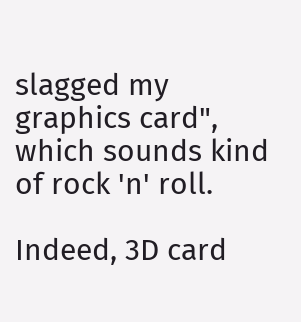slagged my graphics card", which sounds kind of rock 'n' roll.

Indeed, 3D card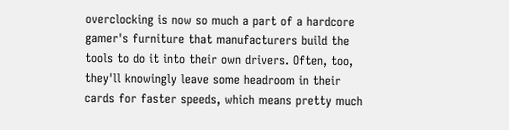overclocking is now so much a part of a hardcore gamer's furniture that manufacturers build the tools to do it into their own drivers. Often, too, they'll knowingly leave some headroom in their cards for faster speeds, which means pretty much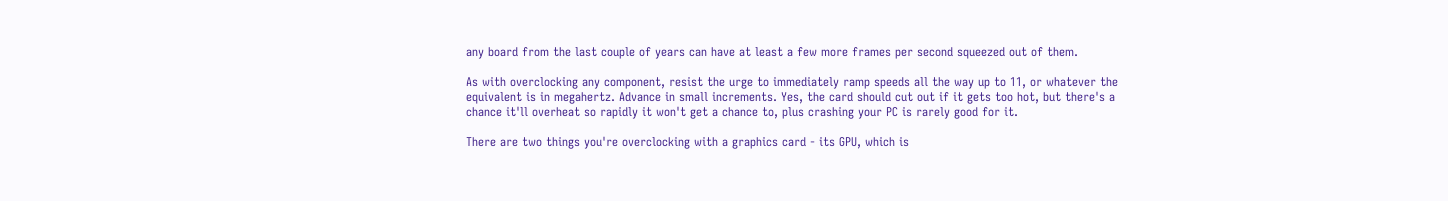any board from the last couple of years can have at least a few more frames per second squeezed out of them.

As with overclocking any component, resist the urge to immediately ramp speeds all the way up to 11, or whatever the equivalent is in megahertz. Advance in small increments. Yes, the card should cut out if it gets too hot, but there's a chance it'll overheat so rapidly it won't get a chance to, plus crashing your PC is rarely good for it.

There are two things you're overclocking with a graphics card - its GPU, which is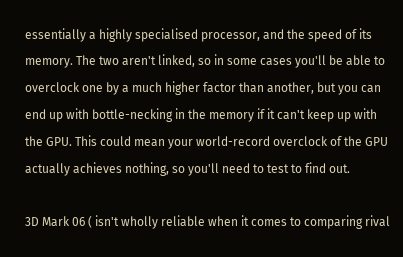essentially a highly specialised processor, and the speed of its memory. The two aren't linked, so in some cases you'll be able to overclock one by a much higher factor than another, but you can end up with bottle-necking in the memory if it can't keep up with the GPU. This could mean your world-record overclock of the GPU actually achieves nothing, so you'll need to test to find out.

3D Mark 06 ( isn't wholly reliable when it comes to comparing rival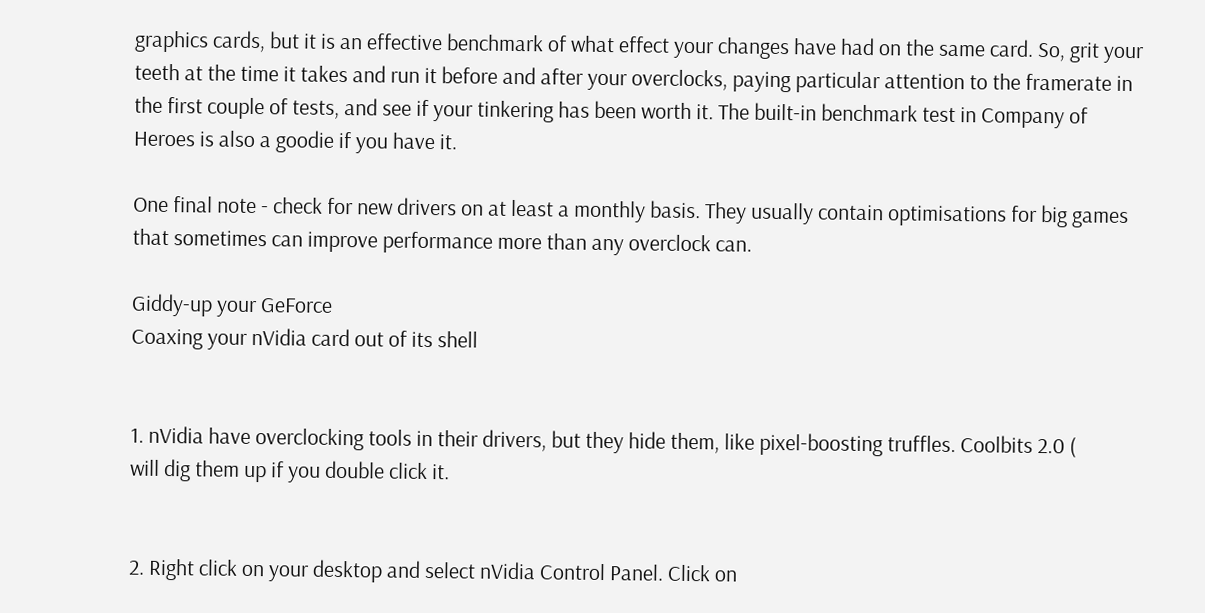graphics cards, but it is an effective benchmark of what effect your changes have had on the same card. So, grit your teeth at the time it takes and run it before and after your overclocks, paying particular attention to the framerate in the first couple of tests, and see if your tinkering has been worth it. The built-in benchmark test in Company of Heroes is also a goodie if you have it.

One final note - check for new drivers on at least a monthly basis. They usually contain optimisations for big games that sometimes can improve performance more than any overclock can.

Giddy-up your GeForce
Coaxing your nVidia card out of its shell


1. nVidia have overclocking tools in their drivers, but they hide them, like pixel-boosting truffles. Coolbits 2.0 (
will dig them up if you double click it.


2. Right click on your desktop and select nVidia Control Panel. Click on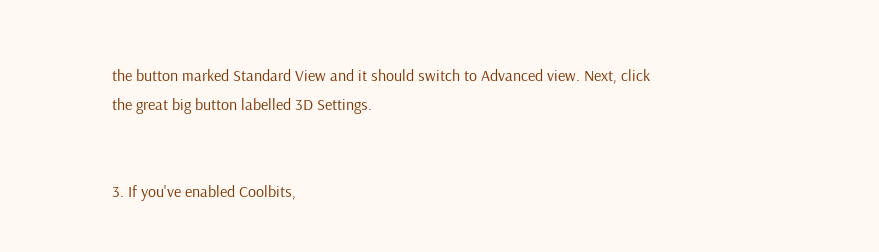the button marked Standard View and it should switch to Advanced view. Next, click the great big button labelled 3D Settings.


3. If you've enabled Coolbits,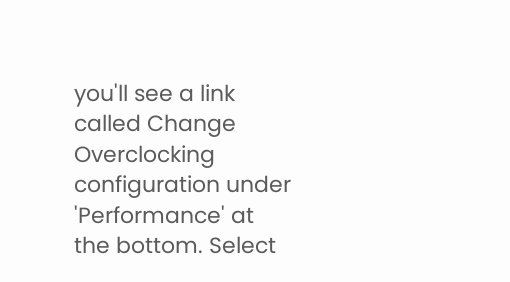you'll see a link called Change Overclocking configuration under 'Performance' at the bottom. Select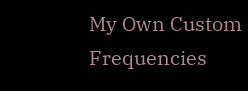My Own Custom Frequencies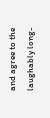and agree to the laughably long-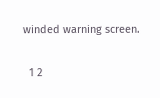winded warning screen.

  1 2